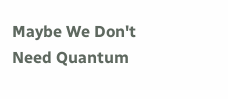Maybe We Don't Need Quantum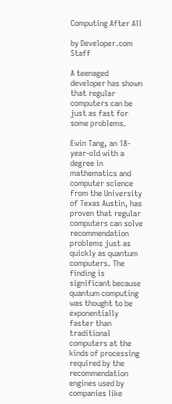Computing After All

by Developer.com Staff

A teenaged developer has shown that regular computers can be just as fast for some problems.

Ewin Tang, an 18-year-old with a degree in mathematics and computer science from the University of Texas Austin, has proven that regular computers can solve recommendation problems just as quickly as quantum computers. The finding is significant because quantum computing was thought to be exponentially faster than traditional computers at the kinds of processing required by the recommendation engines used by companies like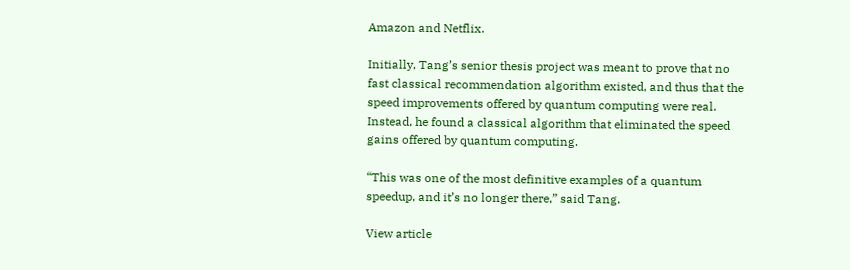Amazon and Netflix.

Initially, Tang’s senior thesis project was meant to prove that no fast classical recommendation algorithm existed, and thus that the speed improvements offered by quantum computing were real. Instead, he found a classical algorithm that eliminated the speed gains offered by quantum computing.

“This was one of the most definitive examples of a quantum speedup, and it’s no longer there,” said Tang.

View article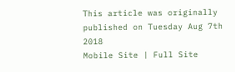This article was originally published on Tuesday Aug 7th 2018
Mobile Site | Full Site